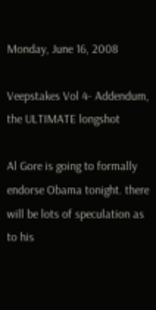Monday, June 16, 2008

Veepstakes Vol 4- Addendum, the ULTIMATE longshot

Al Gore is going to formally endorse Obama tonight. there will be lots of speculation as to his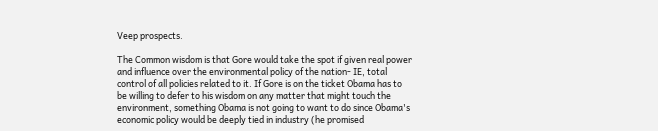Veep prospects.

The Common wisdom is that Gore would take the spot if given real power and influence over the environmental policy of the nation- IE, total control of all policies related to it. If Gore is on the ticket Obama has to be willing to defer to his wisdom on any matter that might touch the environment, something Obama is not going to want to do since Obama's economic policy would be deeply tied in industry (he promised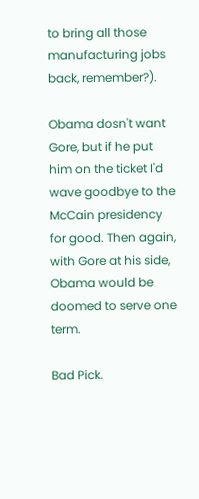to bring all those manufacturing jobs back, remember?).

Obama dosn't want Gore, but if he put him on the ticket I'd wave goodbye to the McCain presidency for good. Then again, with Gore at his side, Obama would be doomed to serve one term.

Bad Pick.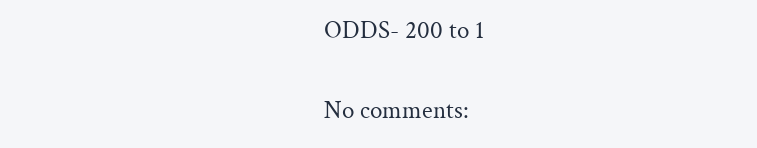ODDS- 200 to 1

No comments: